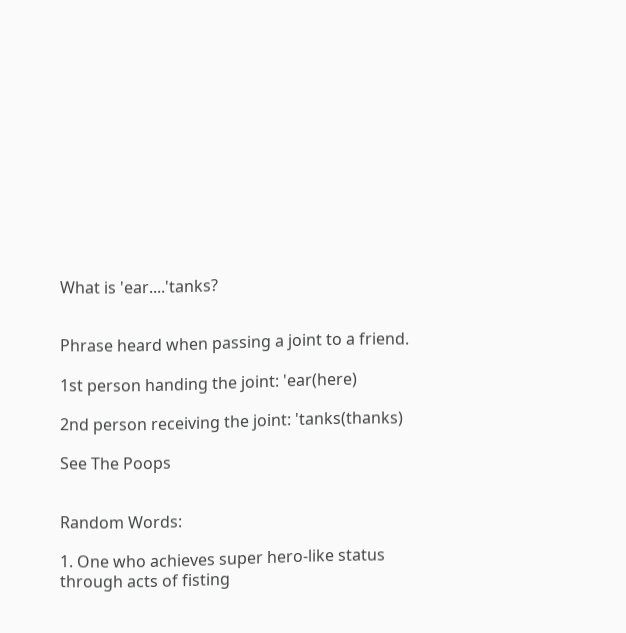What is 'ear....'tanks?


Phrase heard when passing a joint to a friend.

1st person handing the joint: 'ear(here)

2nd person receiving the joint: 'tanks(thanks)

See The Poops


Random Words:

1. One who achieves super hero-like status through acts of fisting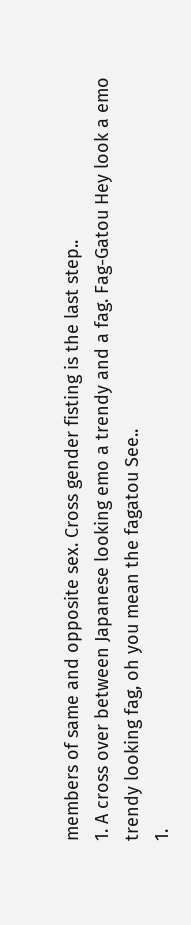members of same and opposite sex. Cross gender fisting is the last step..
1. A cross over between Japanese looking emo a trendy and a fag. Fag-Gatou Hey look a emo trendy looking fag, oh you mean the fagatou See..
1.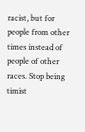racist, but for people from other times instead of people of other races. Stop being timist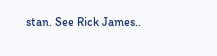stan. See Rick James..